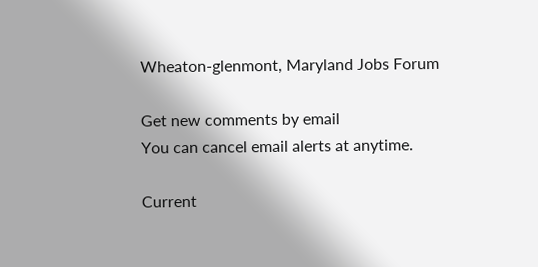Wheaton-glenmont, Maryland Jobs Forum

Get new comments by email
You can cancel email alerts at anytime.

Current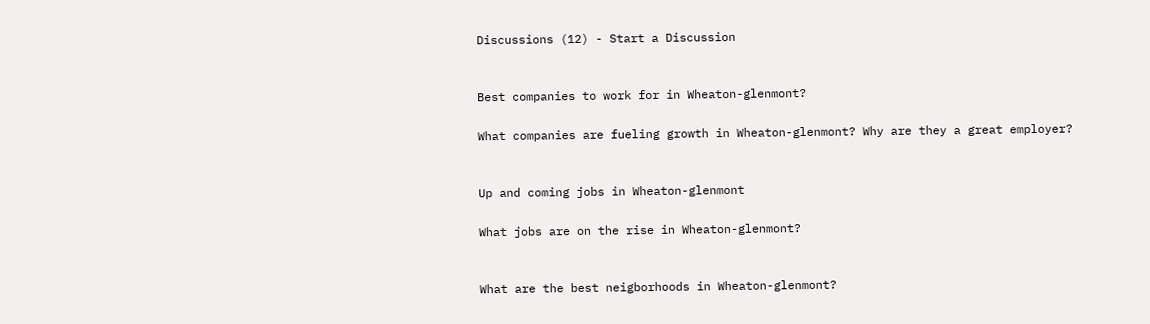Discussions (12) - Start a Discussion


Best companies to work for in Wheaton-glenmont?

What companies are fueling growth in Wheaton-glenmont? Why are they a great employer?


Up and coming jobs in Wheaton-glenmont

What jobs are on the rise in Wheaton-glenmont?


What are the best neigborhoods in Wheaton-glenmont?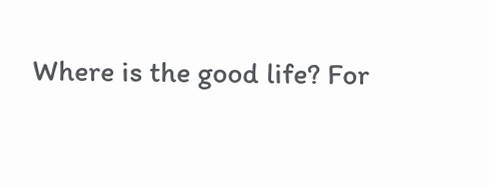Where is the good life? For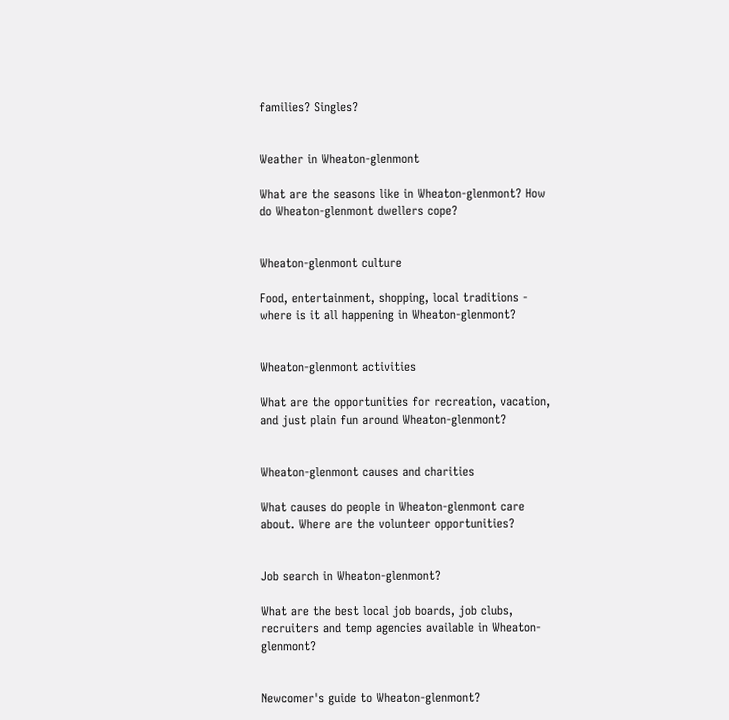families? Singles?


Weather in Wheaton-glenmont

What are the seasons like in Wheaton-glenmont? How do Wheaton-glenmont dwellers cope?


Wheaton-glenmont culture

Food, entertainment, shopping, local traditions - where is it all happening in Wheaton-glenmont?


Wheaton-glenmont activities

What are the opportunities for recreation, vacation, and just plain fun around Wheaton-glenmont?


Wheaton-glenmont causes and charities

What causes do people in Wheaton-glenmont care about. Where are the volunteer opportunities?


Job search in Wheaton-glenmont?

What are the best local job boards, job clubs, recruiters and temp agencies available in Wheaton-glenmont?


Newcomer's guide to Wheaton-glenmont?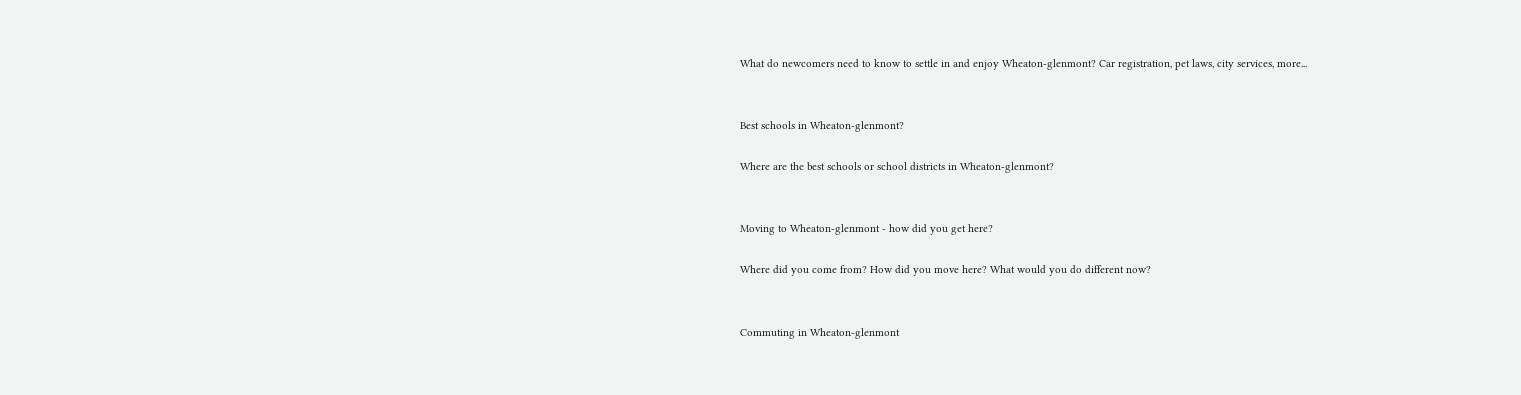What do newcomers need to know to settle in and enjoy Wheaton-glenmont? Car registration, pet laws, city services, more...


Best schools in Wheaton-glenmont?

Where are the best schools or school districts in Wheaton-glenmont?


Moving to Wheaton-glenmont - how did you get here?

Where did you come from? How did you move here? What would you do different now?


Commuting in Wheaton-glenmont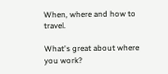When, where and how to travel.

What's great about where you work?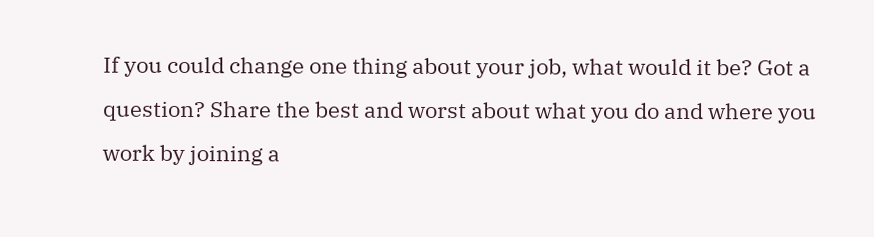If you could change one thing about your job, what would it be? Got a question? Share the best and worst about what you do and where you work by joining a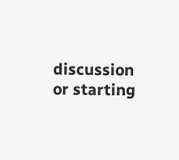discussion or starting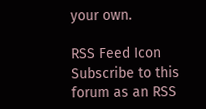your own.

RSS Feed Icon Subscribe to this forum as an RSS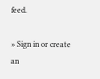feed.

» Sign in or create an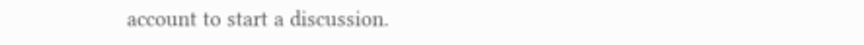account to start a discussion.